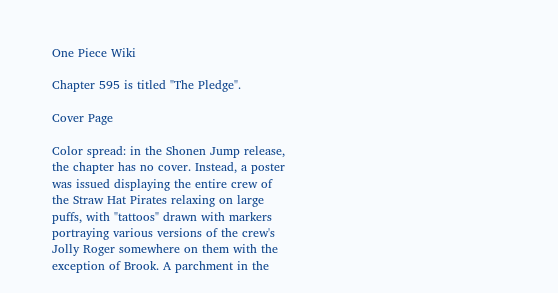One Piece Wiki

Chapter 595 is titled "The Pledge".

Cover Page

Color spread: in the Shonen Jump release, the chapter has no cover. Instead, a poster was issued displaying the entire crew of the Straw Hat Pirates relaxing on large puffs, with "tattoos" drawn with markers portraying various versions of the crew's Jolly Roger somewhere on them with the exception of Brook. A parchment in the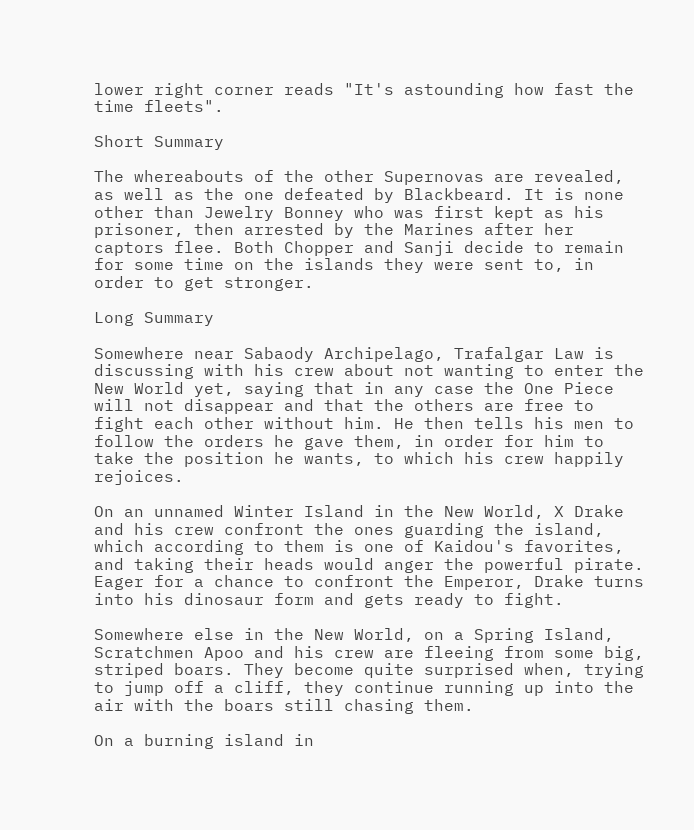lower right corner reads "It's astounding how fast the time fleets".

Short Summary

The whereabouts of the other Supernovas are revealed, as well as the one defeated by Blackbeard. It is none other than Jewelry Bonney who was first kept as his prisoner, then arrested by the Marines after her captors flee. Both Chopper and Sanji decide to remain for some time on the islands they were sent to, in order to get stronger.

Long Summary

Somewhere near Sabaody Archipelago, Trafalgar Law is discussing with his crew about not wanting to enter the New World yet, saying that in any case the One Piece will not disappear and that the others are free to fight each other without him. He then tells his men to follow the orders he gave them, in order for him to take the position he wants, to which his crew happily rejoices.

On an unnamed Winter Island in the New World, X Drake and his crew confront the ones guarding the island, which according to them is one of Kaidou's favorites, and taking their heads would anger the powerful pirate. Eager for a chance to confront the Emperor, Drake turns into his dinosaur form and gets ready to fight.

Somewhere else in the New World, on a Spring Island, Scratchmen Apoo and his crew are fleeing from some big, striped boars. They become quite surprised when, trying to jump off a cliff, they continue running up into the air with the boars still chasing them.

On a burning island in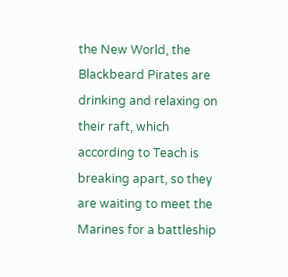the New World, the Blackbeard Pirates are drinking and relaxing on their raft, which according to Teach is breaking apart, so they are waiting to meet the Marines for a battleship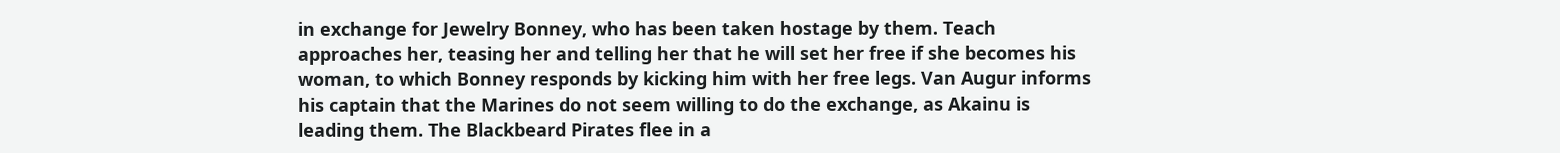in exchange for Jewelry Bonney, who has been taken hostage by them. Teach approaches her, teasing her and telling her that he will set her free if she becomes his woman, to which Bonney responds by kicking him with her free legs. Van Augur informs his captain that the Marines do not seem willing to do the exchange, as Akainu is leading them. The Blackbeard Pirates flee in a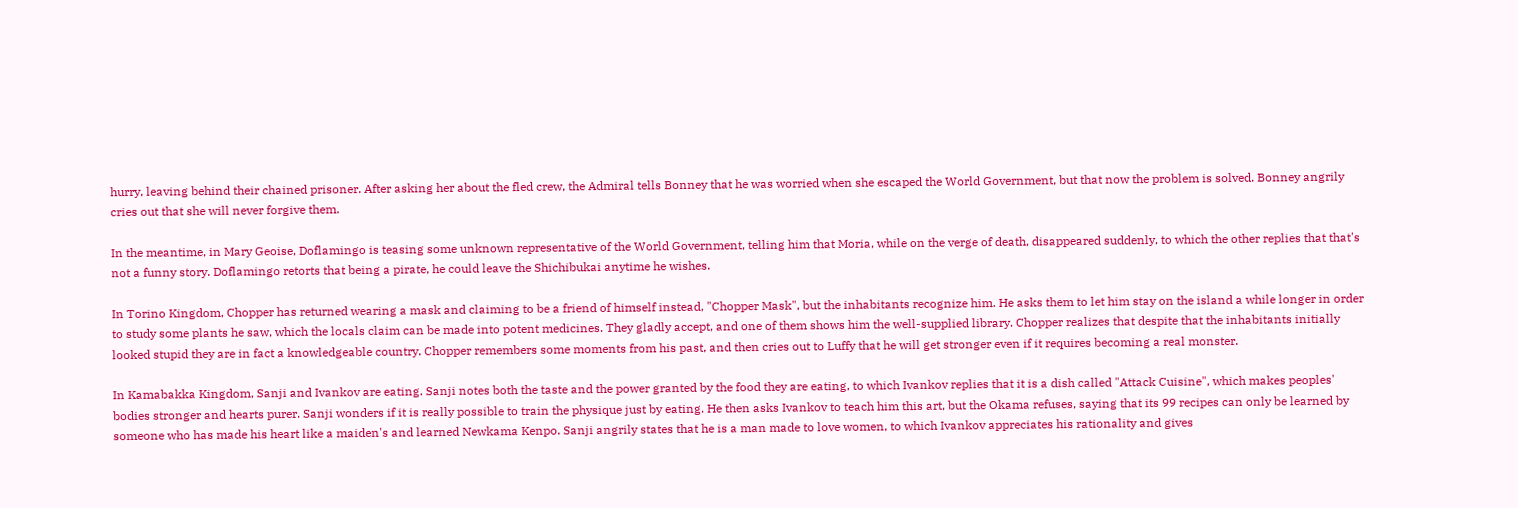hurry, leaving behind their chained prisoner. After asking her about the fled crew, the Admiral tells Bonney that he was worried when she escaped the World Government, but that now the problem is solved. Bonney angrily cries out that she will never forgive them.

In the meantime, in Mary Geoise, Doflamingo is teasing some unknown representative of the World Government, telling him that Moria, while on the verge of death, disappeared suddenly, to which the other replies that that's not a funny story. Doflamingo retorts that being a pirate, he could leave the Shichibukai anytime he wishes.

In Torino Kingdom, Chopper has returned wearing a mask and claiming to be a friend of himself instead, "Chopper Mask", but the inhabitants recognize him. He asks them to let him stay on the island a while longer in order to study some plants he saw, which the locals claim can be made into potent medicines. They gladly accept, and one of them shows him the well-supplied library. Chopper realizes that despite that the inhabitants initially looked stupid they are in fact a knowledgeable country. Chopper remembers some moments from his past, and then cries out to Luffy that he will get stronger even if it requires becoming a real monster.

In Kamabakka Kingdom, Sanji and Ivankov are eating. Sanji notes both the taste and the power granted by the food they are eating, to which Ivankov replies that it is a dish called "Attack Cuisine", which makes peoples' bodies stronger and hearts purer. Sanji wonders if it is really possible to train the physique just by eating. He then asks Ivankov to teach him this art, but the Okama refuses, saying that its 99 recipes can only be learned by someone who has made his heart like a maiden's and learned Newkama Kenpo. Sanji angrily states that he is a man made to love women, to which Ivankov appreciates his rationality and gives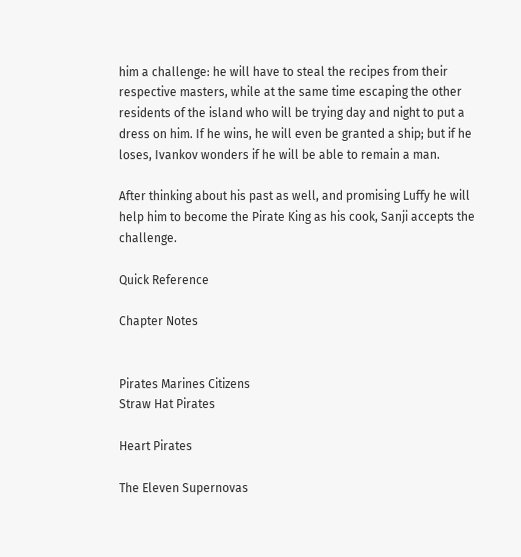him a challenge: he will have to steal the recipes from their respective masters, while at the same time escaping the other residents of the island who will be trying day and night to put a dress on him. If he wins, he will even be granted a ship; but if he loses, Ivankov wonders if he will be able to remain a man.

After thinking about his past as well, and promising Luffy he will help him to become the Pirate King as his cook, Sanji accepts the challenge.

Quick Reference

Chapter Notes


Pirates Marines Citizens
Straw Hat Pirates

Heart Pirates

The Eleven Supernovas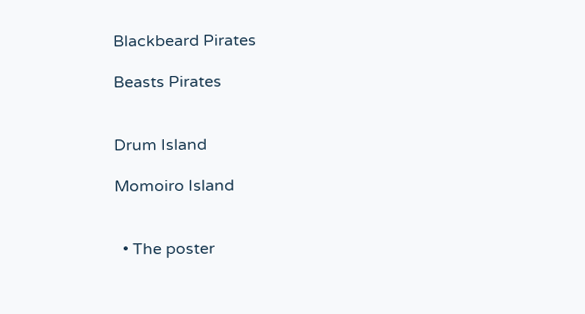Blackbeard Pirates

Beasts Pirates


Drum Island

Momoiro Island


  • The poster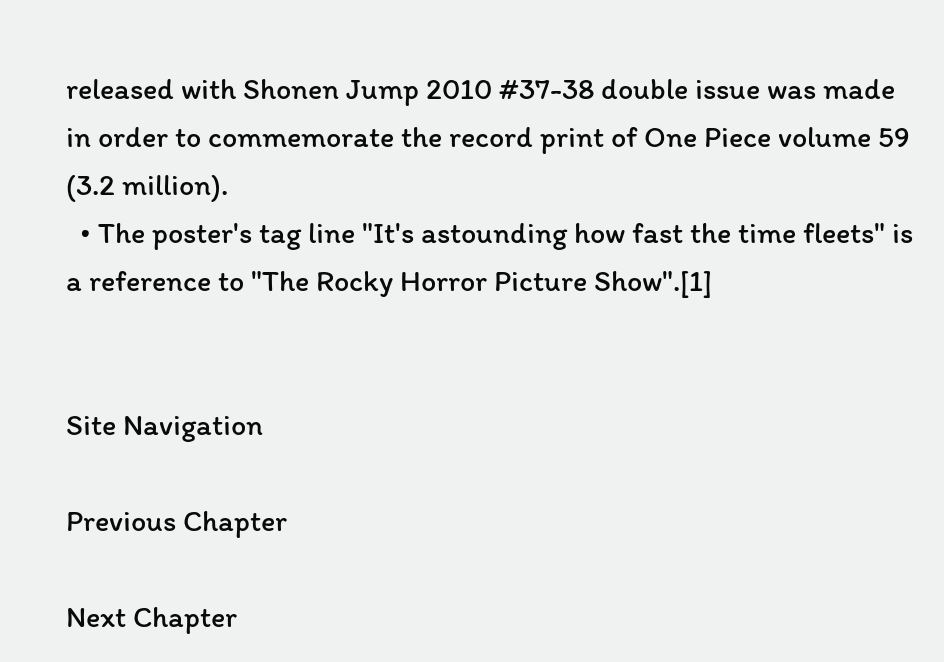released with Shonen Jump 2010 #37-38 double issue was made in order to commemorate the record print of One Piece volume 59 (3.2 million).
  • The poster's tag line "It's astounding how fast the time fleets" is a reference to "The Rocky Horror Picture Show".[1]


Site Navigation

Previous Chapter

Next Chapter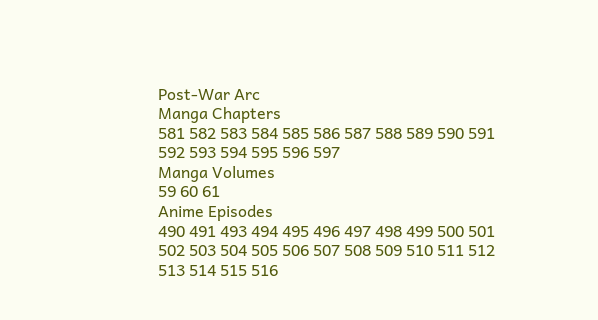Post-War Arc
Manga Chapters
581 582 583 584 585 586 587 588 589 590 591
592 593 594 595 596 597
Manga Volumes
59 60 61
Anime Episodes
490 491 493 494 495 496 497 498 499 500 501
502 503 504 505 506 507 508 509 510 511 512
513 514 515 516